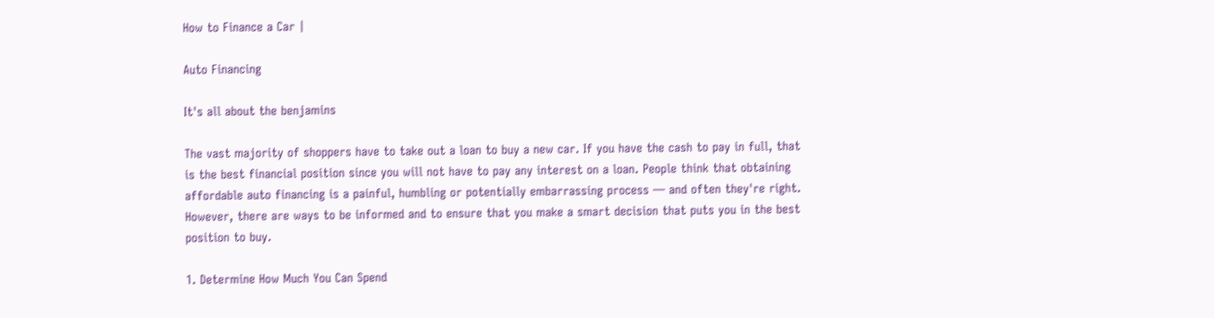How to Finance a Car |

Auto Financing

It's all about the benjamins

The vast majority of shoppers have to take out a loan to buy a new car. If you have the cash to pay in full, that is the best financial position since you will not have to pay any interest on a loan. People think that obtaining affordable auto financing is a painful, humbling or potentially embarrassing process — and often they're right. However, there are ways to be informed and to ensure that you make a smart decision that puts you in the best position to buy.

1. Determine How Much You Can Spend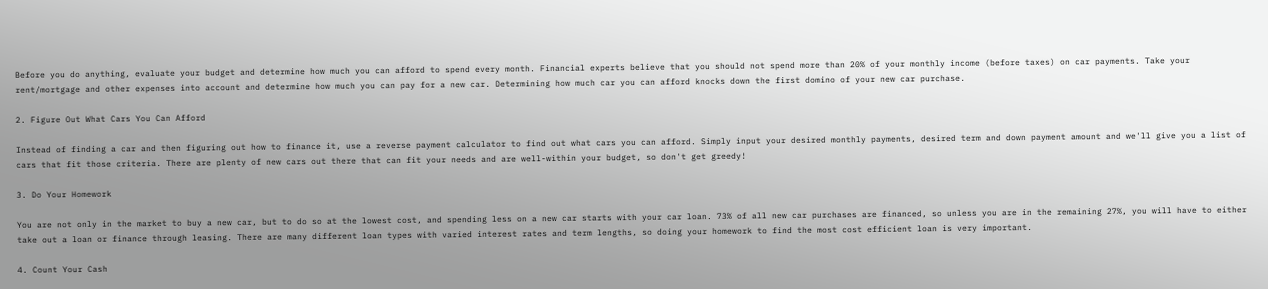Before you do anything, evaluate your budget and determine how much you can afford to spend every month. Financial experts believe that you should not spend more than 20% of your monthly income (before taxes) on car payments. Take your rent/mortgage and other expenses into account and determine how much you can pay for a new car. Determining how much car you can afford knocks down the first domino of your new car purchase.

2. Figure Out What Cars You Can Afford

Instead of finding a car and then figuring out how to finance it, use a reverse payment calculator to find out what cars you can afford. Simply input your desired monthly payments, desired term and down payment amount and we'll give you a list of cars that fit those criteria. There are plenty of new cars out there that can fit your needs and are well-within your budget, so don't get greedy!

3. Do Your Homework

You are not only in the market to buy a new car, but to do so at the lowest cost, and spending less on a new car starts with your car loan. 73% of all new car purchases are financed, so unless you are in the remaining 27%, you will have to either take out a loan or finance through leasing. There are many different loan types with varied interest rates and term lengths, so doing your homework to find the most cost efficient loan is very important.

4. Count Your Cash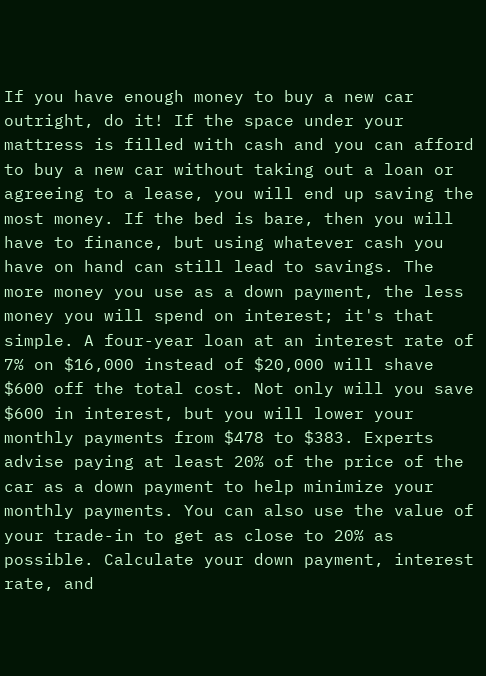If you have enough money to buy a new car outright, do it! If the space under your mattress is filled with cash and you can afford to buy a new car without taking out a loan or agreeing to a lease, you will end up saving the most money. If the bed is bare, then you will have to finance, but using whatever cash you have on hand can still lead to savings. The more money you use as a down payment, the less money you will spend on interest; it's that simple. A four-year loan at an interest rate of 7% on $16,000 instead of $20,000 will shave $600 off the total cost. Not only will you save $600 in interest, but you will lower your monthly payments from $478 to $383. Experts advise paying at least 20% of the price of the car as a down payment to help minimize your monthly payments. You can also use the value of your trade-in to get as close to 20% as possible. Calculate your down payment, interest rate, and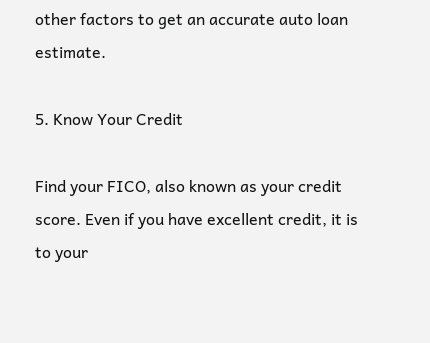other factors to get an accurate auto loan estimate.

5. Know Your Credit

Find your FICO, also known as your credit score. Even if you have excellent credit, it is to your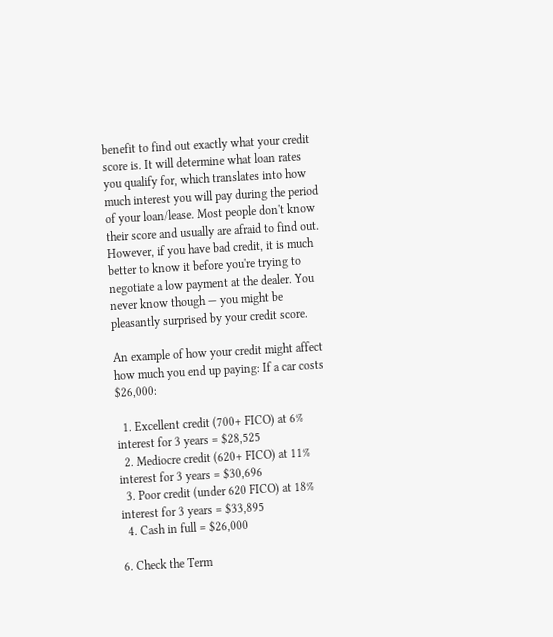benefit to find out exactly what your credit score is. It will determine what loan rates you qualify for, which translates into how much interest you will pay during the period of your loan/lease. Most people don't know their score and usually are afraid to find out. However, if you have bad credit, it is much better to know it before you're trying to negotiate a low payment at the dealer. You never know though — you might be pleasantly surprised by your credit score.

An example of how your credit might affect how much you end up paying: If a car costs $26,000:

  1. Excellent credit (700+ FICO) at 6% interest for 3 years = $28,525
  2. Mediocre credit (620+ FICO) at 11% interest for 3 years = $30,696
  3. Poor credit (under 620 FICO) at 18% interest for 3 years = $33,895
  4. Cash in full = $26,000

6. Check the Term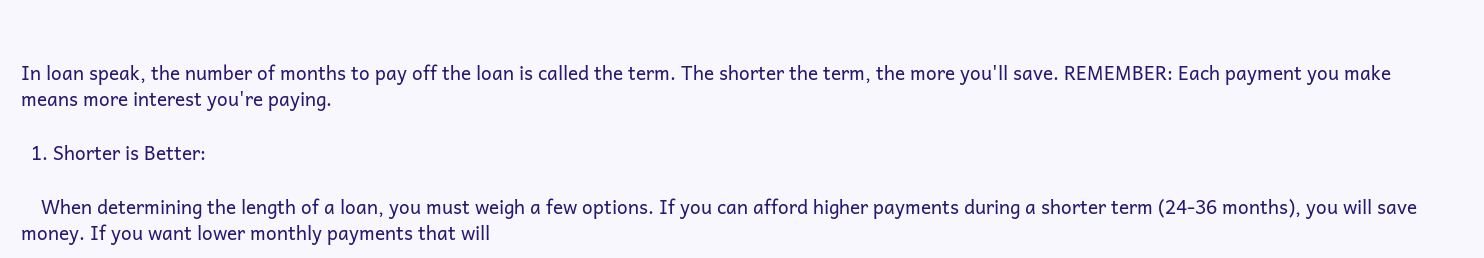In loan speak, the number of months to pay off the loan is called the term. The shorter the term, the more you'll save. REMEMBER: Each payment you make means more interest you're paying.

  1. Shorter is Better:

    When determining the length of a loan, you must weigh a few options. If you can afford higher payments during a shorter term (24-36 months), you will save money. If you want lower monthly payments that will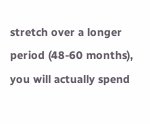stretch over a longer period (48-60 months), you will actually spend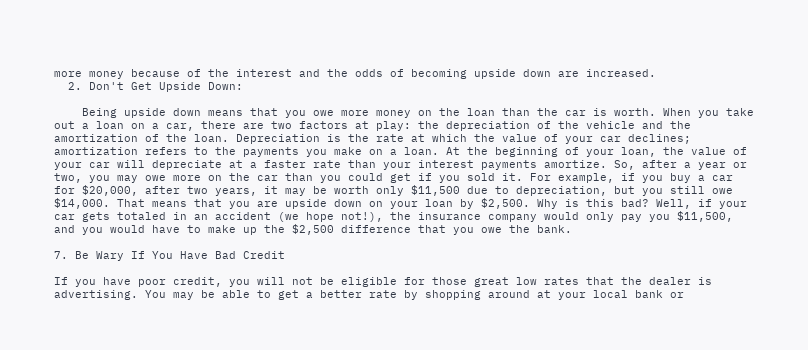more money because of the interest and the odds of becoming upside down are increased.
  2. Don't Get Upside Down:

    Being upside down means that you owe more money on the loan than the car is worth. When you take out a loan on a car, there are two factors at play: the depreciation of the vehicle and the amortization of the loan. Depreciation is the rate at which the value of your car declines; amortization refers to the payments you make on a loan. At the beginning of your loan, the value of your car will depreciate at a faster rate than your interest payments amortize. So, after a year or two, you may owe more on the car than you could get if you sold it. For example, if you buy a car for $20,000, after two years, it may be worth only $11,500 due to depreciation, but you still owe $14,000. That means that you are upside down on your loan by $2,500. Why is this bad? Well, if your car gets totaled in an accident (we hope not!), the insurance company would only pay you $11,500, and you would have to make up the $2,500 difference that you owe the bank.

7. Be Wary If You Have Bad Credit

If you have poor credit, you will not be eligible for those great low rates that the dealer is advertising. You may be able to get a better rate by shopping around at your local bank or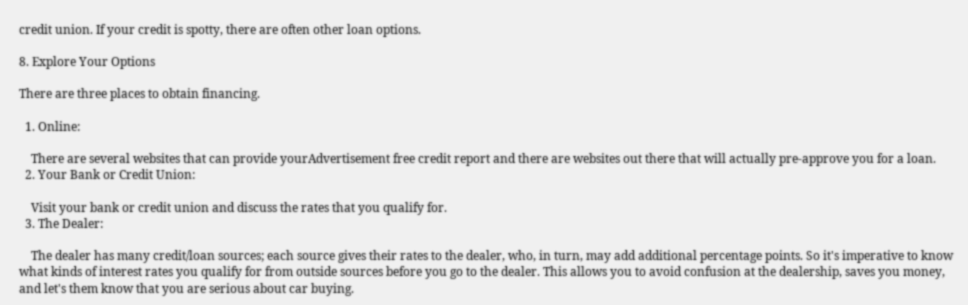credit union. If your credit is spotty, there are often other loan options.

8. Explore Your Options

There are three places to obtain financing.

  1. Online:

    There are several websites that can provide yourAdvertisement free credit report and there are websites out there that will actually pre-approve you for a loan.
  2. Your Bank or Credit Union:

    Visit your bank or credit union and discuss the rates that you qualify for.
  3. The Dealer:

    The dealer has many credit/loan sources; each source gives their rates to the dealer, who, in turn, may add additional percentage points. So it's imperative to know what kinds of interest rates you qualify for from outside sources before you go to the dealer. This allows you to avoid confusion at the dealership, saves you money, and let's them know that you are serious about car buying.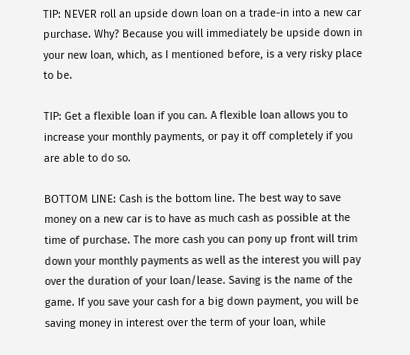TIP: NEVER roll an upside down loan on a trade-in into a new car purchase. Why? Because you will immediately be upside down in your new loan, which, as I mentioned before, is a very risky place to be.

TIP: Get a flexible loan if you can. A flexible loan allows you to increase your monthly payments, or pay it off completely if you are able to do so.

BOTTOM LINE: Cash is the bottom line. The best way to save money on a new car is to have as much cash as possible at the time of purchase. The more cash you can pony up front will trim down your monthly payments as well as the interest you will pay over the duration of your loan/lease. Saving is the name of the game. If you save your cash for a big down payment, you will be saving money in interest over the term of your loan, while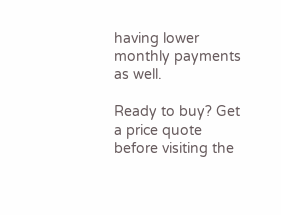having lower monthly payments as well.

Ready to buy? Get a price quote before visiting the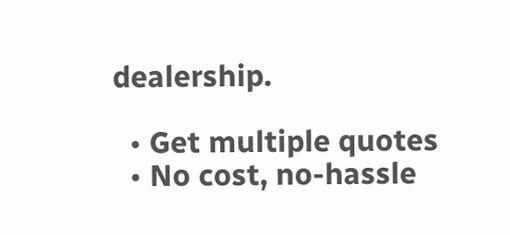dealership.

  • Get multiple quotes
  • No cost, no-hassle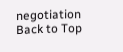negotiation
Back to Top